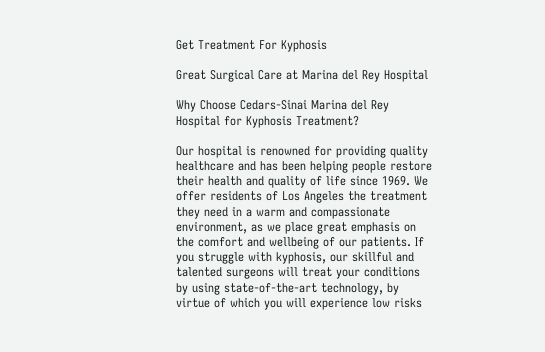Get Treatment For Kyphosis

Great Surgical Care at Marina del Rey Hospital

Why Choose Cedars-Sinai Marina del Rey Hospital for Kyphosis Treatment?

Our hospital is renowned for providing quality healthcare and has been helping people restore their health and quality of life since 1969. We offer residents of Los Angeles the treatment they need in a warm and compassionate environment, as we place great emphasis on the comfort and wellbeing of our patients. If you struggle with kyphosis, our skillful and talented surgeons will treat your conditions by using state-of-the-art technology, by virtue of which you will experience low risks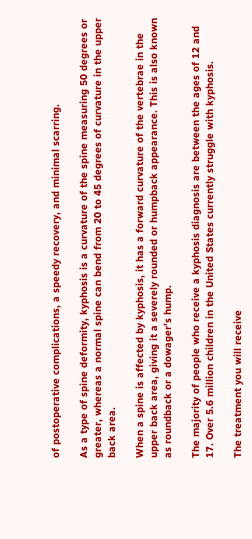of postoperative complications, a speedy recovery, and minimal scarring.

As a type of spine deformity, kyphosis is a curvature of the spine measuring 50 degrees or greater, whereas a normal spine can bend from 20 to 45 degrees of curvature in the upper back area.

When a spine is affected by kyphosis, it has a forward curvature of the vertebrae in the upper back area, giving it a severely rounded or humpback appearance. This is also known as roundback or a dowager’s hump.

The majority of people who receive a kyphosis diagnosis are between the ages of 12 and 17. Over 5.6 million children in the United States currently struggle with kyphosis.

The treatment you will receive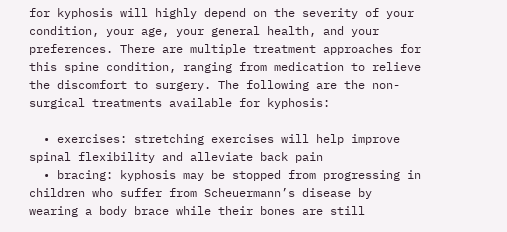for kyphosis will highly depend on the severity of your condition, your age, your general health, and your preferences. There are multiple treatment approaches for this spine condition, ranging from medication to relieve the discomfort to surgery. The following are the non-surgical treatments available for kyphosis:

  • exercises: stretching exercises will help improve spinal flexibility and alleviate back pain
  • bracing: kyphosis may be stopped from progressing in children who suffer from Scheuermann’s disease by wearing a body brace while their bones are still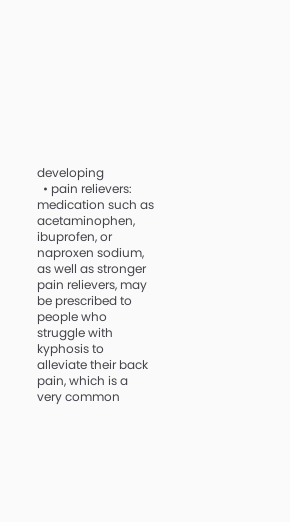developing
  • pain relievers: medication such as acetaminophen, ibuprofen, or naproxen sodium, as well as stronger pain relievers, may be prescribed to people who struggle with kyphosis to alleviate their back pain, which is a very common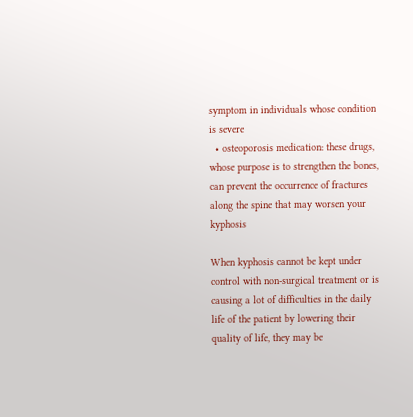symptom in individuals whose condition is severe
  • osteoporosis medication: these drugs, whose purpose is to strengthen the bones, can prevent the occurrence of fractures along the spine that may worsen your kyphosis

When kyphosis cannot be kept under control with non-surgical treatment or is causing a lot of difficulties in the daily life of the patient by lowering their quality of life, they may be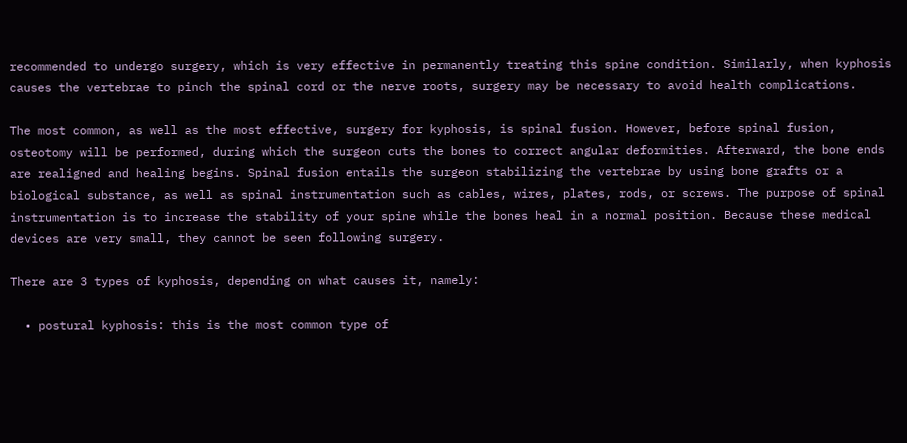recommended to undergo surgery, which is very effective in permanently treating this spine condition. Similarly, when kyphosis causes the vertebrae to pinch the spinal cord or the nerve roots, surgery may be necessary to avoid health complications.

The most common, as well as the most effective, surgery for kyphosis, is spinal fusion. However, before spinal fusion, osteotomy will be performed, during which the surgeon cuts the bones to correct angular deformities. Afterward, the bone ends are realigned and healing begins. Spinal fusion entails the surgeon stabilizing the vertebrae by using bone grafts or a biological substance, as well as spinal instrumentation such as cables, wires, plates, rods, or screws. The purpose of spinal instrumentation is to increase the stability of your spine while the bones heal in a normal position. Because these medical devices are very small, they cannot be seen following surgery.

There are 3 types of kyphosis, depending on what causes it, namely:

  • postural kyphosis: this is the most common type of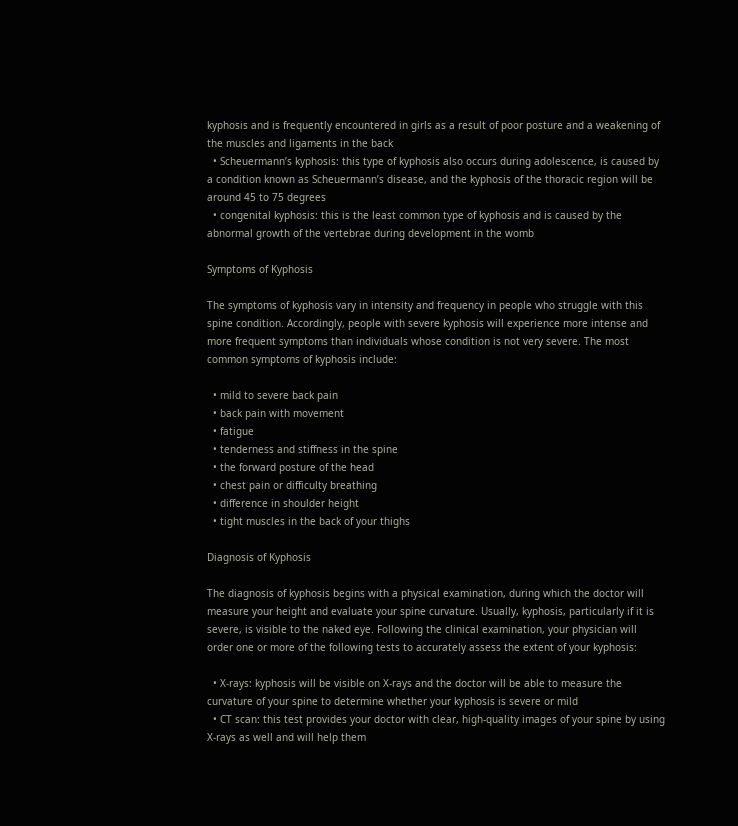kyphosis and is frequently encountered in girls as a result of poor posture and a weakening of the muscles and ligaments in the back
  • Scheuermann’s kyphosis: this type of kyphosis also occurs during adolescence, is caused by a condition known as Scheuermann’s disease, and the kyphosis of the thoracic region will be around 45 to 75 degrees
  • congenital kyphosis: this is the least common type of kyphosis and is caused by the abnormal growth of the vertebrae during development in the womb

Symptoms of Kyphosis

The symptoms of kyphosis vary in intensity and frequency in people who struggle with this spine condition. Accordingly, people with severe kyphosis will experience more intense and more frequent symptoms than individuals whose condition is not very severe. The most common symptoms of kyphosis include:

  • mild to severe back pain
  • back pain with movement
  • fatigue
  • tenderness and stiffness in the spine
  • the forward posture of the head
  • chest pain or difficulty breathing
  • difference in shoulder height
  • tight muscles in the back of your thighs

Diagnosis of Kyphosis

The diagnosis of kyphosis begins with a physical examination, during which the doctor will measure your height and evaluate your spine curvature. Usually, kyphosis, particularly if it is severe, is visible to the naked eye. Following the clinical examination, your physician will order one or more of the following tests to accurately assess the extent of your kyphosis:

  • X-rays: kyphosis will be visible on X-rays and the doctor will be able to measure the curvature of your spine to determine whether your kyphosis is severe or mild
  • CT scan: this test provides your doctor with clear, high-quality images of your spine by using X-rays as well and will help them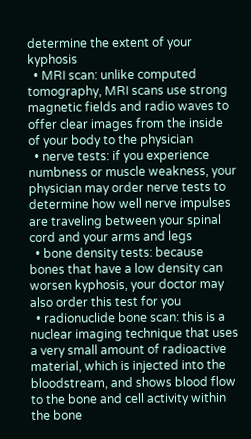determine the extent of your kyphosis
  • MRI scan: unlike computed tomography, MRI scans use strong magnetic fields and radio waves to offer clear images from the inside of your body to the physician
  • nerve tests: if you experience numbness or muscle weakness, your physician may order nerve tests to determine how well nerve impulses are traveling between your spinal cord and your arms and legs
  • bone density tests: because bones that have a low density can worsen kyphosis, your doctor may also order this test for you
  • radionuclide bone scan: this is a nuclear imaging technique that uses a very small amount of radioactive material, which is injected into the bloodstream, and shows blood flow to the bone and cell activity within the bone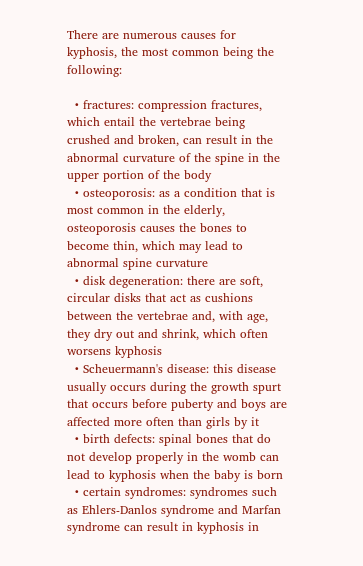There are numerous causes for kyphosis, the most common being the following:

  • fractures: compression fractures, which entail the vertebrae being crushed and broken, can result in the abnormal curvature of the spine in the upper portion of the body
  • osteoporosis: as a condition that is most common in the elderly, osteoporosis causes the bones to become thin, which may lead to abnormal spine curvature
  • disk degeneration: there are soft, circular disks that act as cushions between the vertebrae and, with age, they dry out and shrink, which often worsens kyphosis
  • Scheuermann's disease: this disease usually occurs during the growth spurt that occurs before puberty and boys are affected more often than girls by it
  • birth defects: spinal bones that do not develop properly in the womb can lead to kyphosis when the baby is born
  • certain syndromes: syndromes such as Ehlers-Danlos syndrome and Marfan syndrome can result in kyphosis in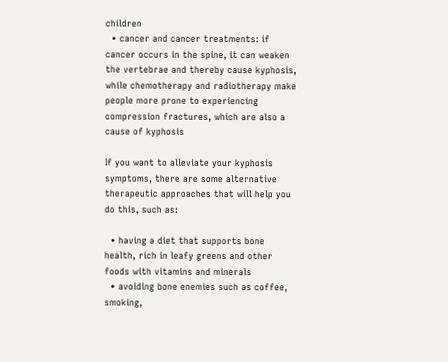children
  • cancer and cancer treatments: if cancer occurs in the spine, it can weaken the vertebrae and thereby cause kyphosis, while chemotherapy and radiotherapy make people more prone to experiencing compression fractures, which are also a cause of kyphosis

If you want to alleviate your kyphosis symptoms, there are some alternative therapeutic approaches that will help you do this, such as:

  • having a diet that supports bone health, rich in leafy greens and other foods with vitamins and minerals
  • avoiding bone enemies such as coffee, smoking,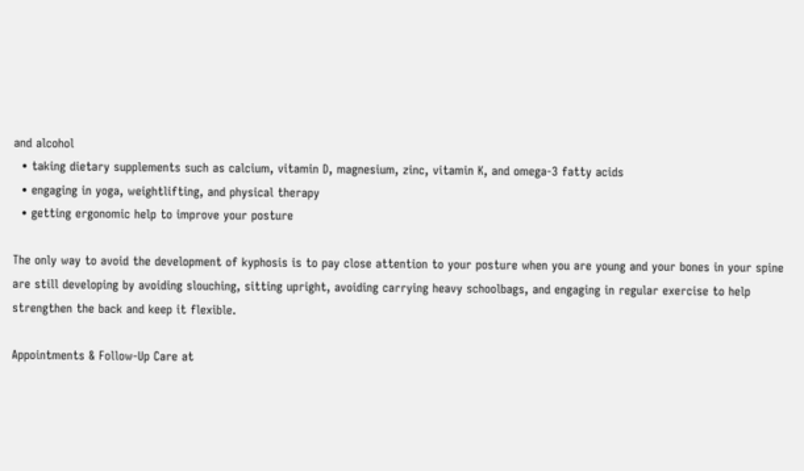and alcohol
  • taking dietary supplements such as calcium, vitamin D, magnesium, zinc, vitamin K, and omega-3 fatty acids
  • engaging in yoga, weightlifting, and physical therapy
  • getting ergonomic help to improve your posture

The only way to avoid the development of kyphosis is to pay close attention to your posture when you are young and your bones in your spine are still developing by avoiding slouching, sitting upright, avoiding carrying heavy schoolbags, and engaging in regular exercise to help strengthen the back and keep it flexible.

Appointments & Follow-Up Care at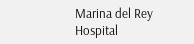Marina del Rey Hospital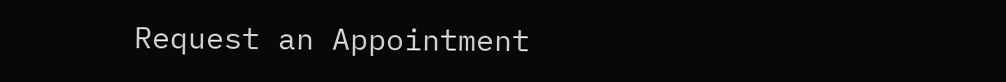Request an Appointment